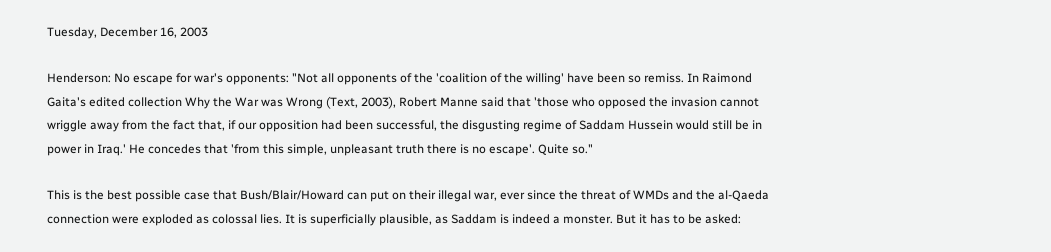Tuesday, December 16, 2003

Henderson: No escape for war's opponents: "Not all opponents of the 'coalition of the willing' have been so remiss. In Raimond Gaita's edited collection Why the War was Wrong (Text, 2003), Robert Manne said that 'those who opposed the invasion cannot wriggle away from the fact that, if our opposition had been successful, the disgusting regime of Saddam Hussein would still be in power in Iraq.' He concedes that 'from this simple, unpleasant truth there is no escape'. Quite so."

This is the best possible case that Bush/Blair/Howard can put on their illegal war, ever since the threat of WMDs and the al-Qaeda connection were exploded as colossal lies. It is superficially plausible, as Saddam is indeed a monster. But it has to be asked: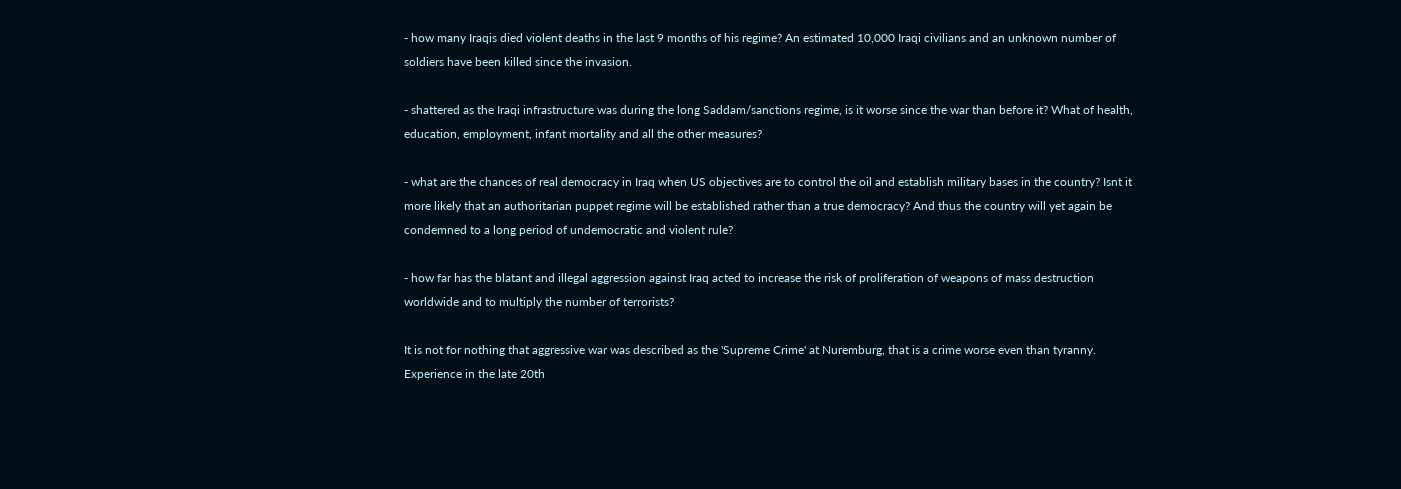- how many Iraqis died violent deaths in the last 9 months of his regime? An estimated 10,000 Iraqi civilians and an unknown number of soldiers have been killed since the invasion.

- shattered as the Iraqi infrastructure was during the long Saddam/sanctions regime, is it worse since the war than before it? What of health, education, employment, infant mortality and all the other measures?

- what are the chances of real democracy in Iraq when US objectives are to control the oil and establish military bases in the country? Isnt it more likely that an authoritarian puppet regime will be established rather than a true democracy? And thus the country will yet again be condemned to a long period of undemocratic and violent rule?

- how far has the blatant and illegal aggression against Iraq acted to increase the risk of proliferation of weapons of mass destruction worldwide and to multiply the number of terrorists?

It is not for nothing that aggressive war was described as the 'Supreme Crime' at Nuremburg, that is a crime worse even than tyranny. Experience in the late 20th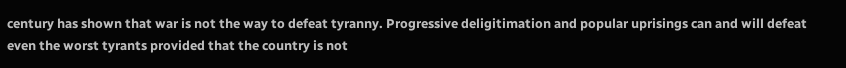century has shown that war is not the way to defeat tyranny. Progressive deligitimation and popular uprisings can and will defeat even the worst tyrants provided that the country is not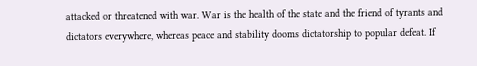attacked or threatened with war. War is the health of the state and the friend of tyrants and dictators everywhere, whereas peace and stability dooms dictatorship to popular defeat. If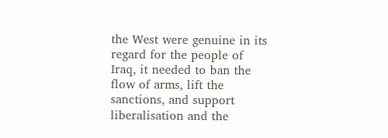the West were genuine in its regard for the people of Iraq, it needed to ban the flow of arms, lift the sanctions, and support liberalisation and the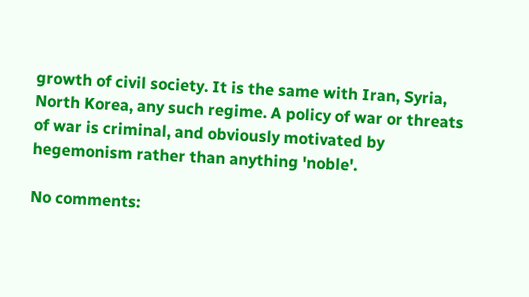growth of civil society. It is the same with Iran, Syria, North Korea, any such regime. A policy of war or threats of war is criminal, and obviously motivated by hegemonism rather than anything 'noble'.

No comments: